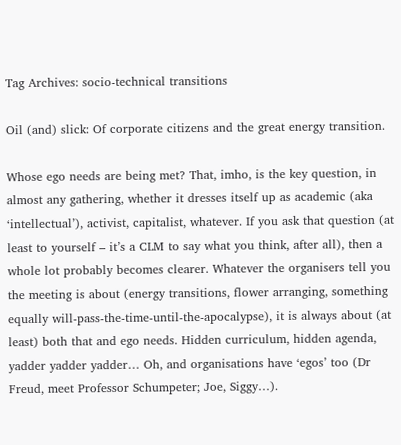Tag Archives: socio-technical transitions

Oil (and) slick: Of corporate citizens and the great energy transition.

Whose ego needs are being met? That, imho, is the key question, in almost any gathering, whether it dresses itself up as academic (aka ‘intellectual’), activist, capitalist, whatever. If you ask that question (at least to yourself – it’s a CLM to say what you think, after all), then a whole lot probably becomes clearer. Whatever the organisers tell you the meeting is about (energy transitions, flower arranging, something equally will-pass-the-time-until-the-apocalypse), it is always about (at least) both that and ego needs. Hidden curriculum, hidden agenda, yadder yadder yadder… Oh, and organisations have ‘egos’ too (Dr Freud, meet Professor Schumpeter; Joe, Siggy…).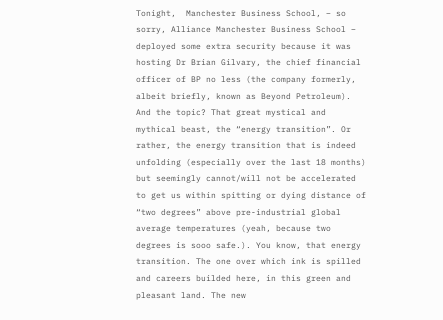Tonight,  Manchester Business School, – so sorry, Alliance Manchester Business School – deployed some extra security because it was hosting Dr Brian Gilvary, the chief financial officer of BP no less (the company formerly, albeit briefly, known as Beyond Petroleum). And the topic? That great mystical and mythical beast, the “energy transition”. Or rather, the energy transition that is indeed unfolding (especially over the last 18 months) but seemingly cannot/will not be accelerated to get us within spitting or dying distance of “two degrees” above pre-industrial global average temperatures (yeah, because two degrees is sooo safe.). You know, that energy transition. The one over which ink is spilled and careers builded here, in this green and pleasant land. The new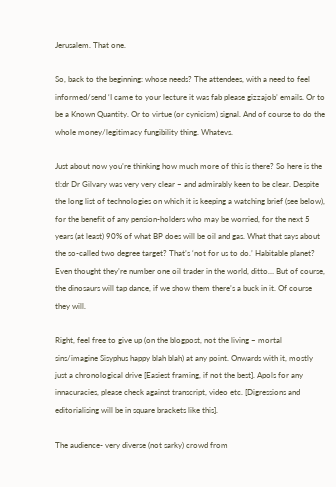Jerusalem. That one.

So, back to the beginning: whose needs? The attendees, with a need to feel informed/send ‘I came to your lecture it was fab please gizzajob’ emails. Or to be a Known Quantity. Or to virtue (or cynicism) signal. And of course to do the whole money/legitimacy fungibility thing. Whatevs.

Just about now you’re thinking how much more of this is there? So here is the tl:dr Dr Gilvary was very very clear – and admirably keen to be clear. Despite the long list of technologies on which it is keeping a watching brief (see below), for the benefit of any pension-holders who may be worried, for the next 5 years (at least) 90% of what BP does will be oil and gas. What that says about the so-called two degree target? That’s ‘not for us to do.’ Habitable planet? Even thought they’re number one oil trader in the world, ditto… But of course, the dinosaurs will tap dance, if we show them there’s a buck in it. Of course they will.

Right, feel free to give up (on the blogpost, not the living – mortal sins/imagine Sisyphus happy blah blah) at any point. Onwards with it, mostly just a chronological drive [Easiest framing, if not the best]. Apols for any innacuracies, please check against transcript, video etc. [Digressions and editorialising will be in square brackets like this].

The audience- very diverse (not sarky) crowd from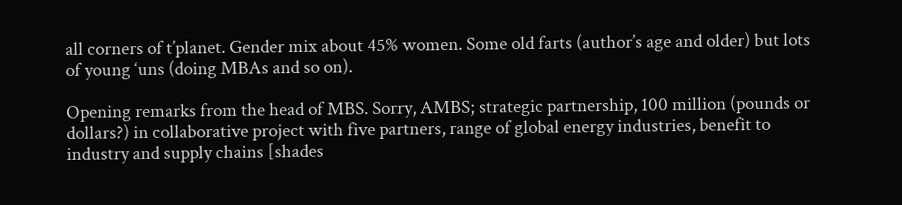all corners of t’planet. Gender mix about 45% women. Some old farts (author’s age and older) but lots of young ‘uns (doing MBAs and so on).

Opening remarks from the head of MBS. Sorry, AMBS; strategic partnership, 100 million (pounds or dollars?) in collaborative project with five partners, range of global energy industries, benefit to industry and supply chains [shades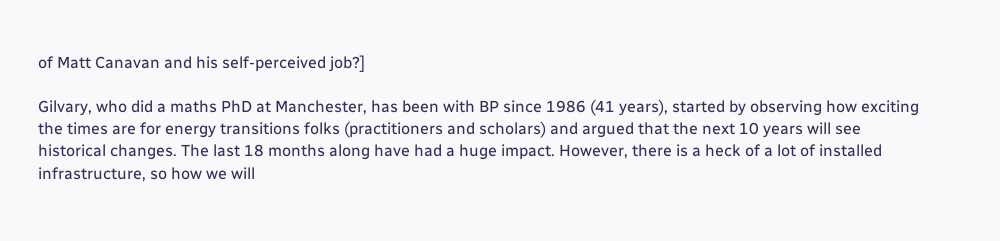of Matt Canavan and his self-perceived job?]

Gilvary, who did a maths PhD at Manchester, has been with BP since 1986 (41 years), started by observing how exciting the times are for energy transitions folks (practitioners and scholars) and argued that the next 10 years will see historical changes. The last 18 months along have had a huge impact. However, there is a heck of a lot of installed infrastructure, so how we will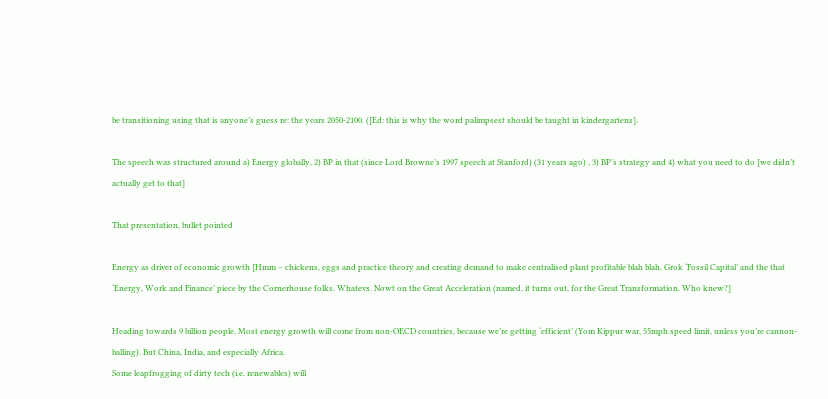be transitioning using that is anyone’s guess re: the years 2050-2100. ([Ed: this is why the word palimpsest should be taught in kindergartens].

The speech was structured around a) Energy globally, 2) BP in that (since Lord Browne’s 1997 speech at Stanford) (31 years ago) , 3) BP’s strategy and 4) what you need to do [we didn’t actually get to that]

That presentation, bullet pointed

Energy as driver of economic growth [Hmm – chickens, eggs and practice theory and creating demand to make centralised plant profitable blah blah. Grok ‘Fossil Capital’ and the that ‘Energy, Work and Finance’ piece by the Cornerhouse folks. Whatevs. Nowt on the Great Acceleration (named, it turns out, for the Great Transformation. Who knew?]

Heading towards 9 billion people. Most energy growth will come from non-OECD countries, because we’re getting ‘efficient’ (Yom Kippur war, 55mph speed limit, unless you’re cannon-balling). But China, India, and especially Africa.
Some leapfrogging of dirty tech (i.e. renewables) will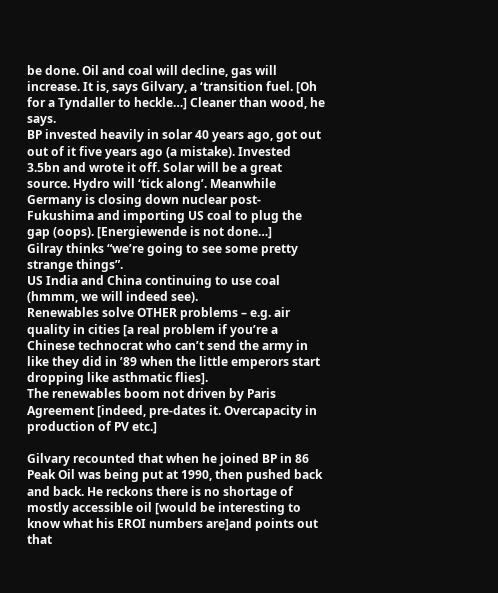be done. Oil and coal will decline, gas will increase. It is, says Gilvary, a ‘transition fuel. [Oh for a Tyndaller to heckle…] Cleaner than wood, he says.
BP invested heavily in solar 40 years ago, got out out of it five years ago (a mistake). Invested 3.5bn and wrote it off. Solar will be a great source. Hydro will ‘tick along’. Meanwhile Germany is closing down nuclear post-Fukushima and importing US coal to plug the gap (oops). [Energiewende is not done…]
Gilray thinks “we’re going to see some pretty strange things”.
US India and China continuing to use coal (hmmm, we will indeed see).
Renewables solve OTHER problems – e.g. air quality in cities [a real problem if you’re a Chinese technocrat who can’t send the army in like they did in ’89 when the little emperors start dropping like asthmatic flies].
The renewables boom not driven by Paris Agreement [indeed, pre-dates it. Overcapacity in production of PV etc.]

Gilvary recounted that when he joined BP in 86 Peak Oil was being put at 1990, then pushed back and back. He reckons there is no shortage of mostly accessible oil [would be interesting to know what his EROI numbers are]and points out that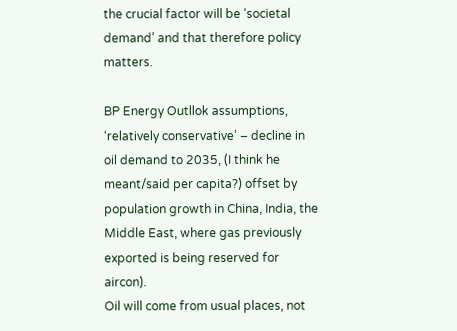the crucial factor will be ‘societal demand’ and that therefore policy matters.

BP Energy Outllok assumptions, ‘relatively conservative’ – decline in oil demand to 2035, (I think he meant/said per capita?) offset by population growth in China, India, the Middle East, where gas previously exported is being reserved for aircon).
Oil will come from usual places, not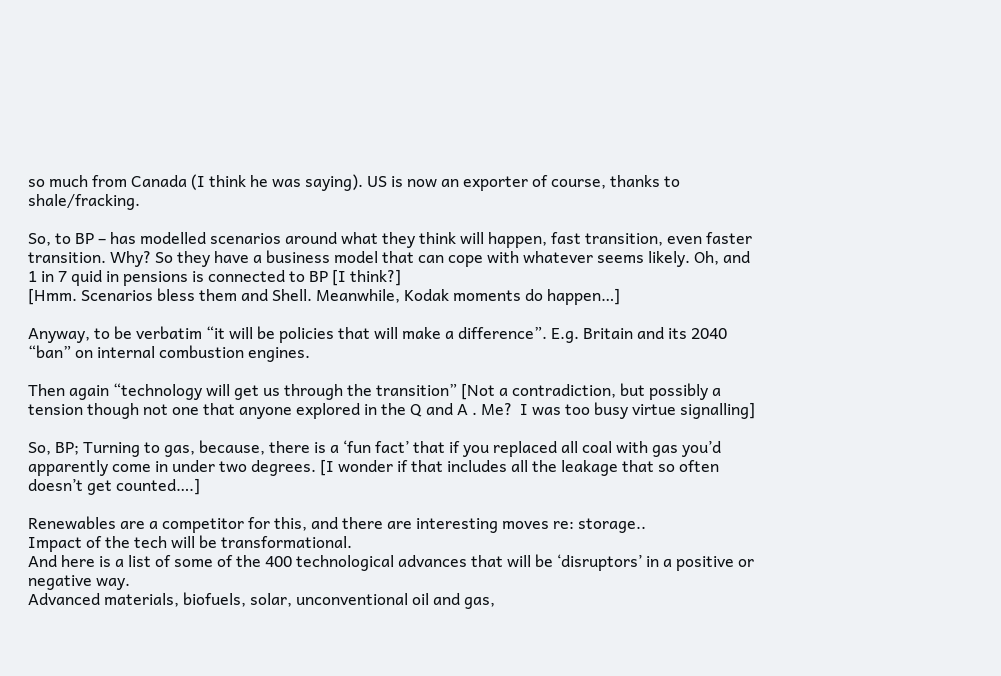so much from Canada (I think he was saying). US is now an exporter of course, thanks to shale/fracking.

So, to BP – has modelled scenarios around what they think will happen, fast transition, even faster transition. Why? So they have a business model that can cope with whatever seems likely. Oh, and 1 in 7 quid in pensions is connected to BP [I think?]
[Hmm. Scenarios bless them and Shell. Meanwhile, Kodak moments do happen…]

Anyway, to be verbatim “it will be policies that will make a difference”. E.g. Britain and its 2040 “ban” on internal combustion engines.

Then again “technology will get us through the transition” [Not a contradiction, but possibly a tension though not one that anyone explored in the Q and A . Me?  I was too busy virtue signalling]

So, BP; Turning to gas, because, there is a ‘fun fact’ that if you replaced all coal with gas you’d apparently come in under two degrees. [I wonder if that includes all the leakage that so often doesn’t get counted….]

Renewables are a competitor for this, and there are interesting moves re: storage..
Impact of the tech will be transformational.
And here is a list of some of the 400 technological advances that will be ‘disruptors’ in a positive or negative way.
Advanced materials, biofuels, solar, unconventional oil and gas,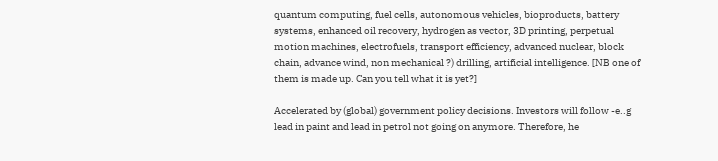quantum computing, fuel cells, autonomous vehicles, bioproducts, battery systems, enhanced oil recovery, hydrogen as vector, 3D printing, perpetual motion machines, electrofuels, transport efficiency, advanced nuclear, block chain, advance wind, non mechanical ?) drilling, artificial intelligence. [NB one of them is made up. Can you tell what it is yet?]

Accelerated by (global) government policy decisions. Investors will follow -e..g lead in paint and lead in petrol not going on anymore. Therefore, he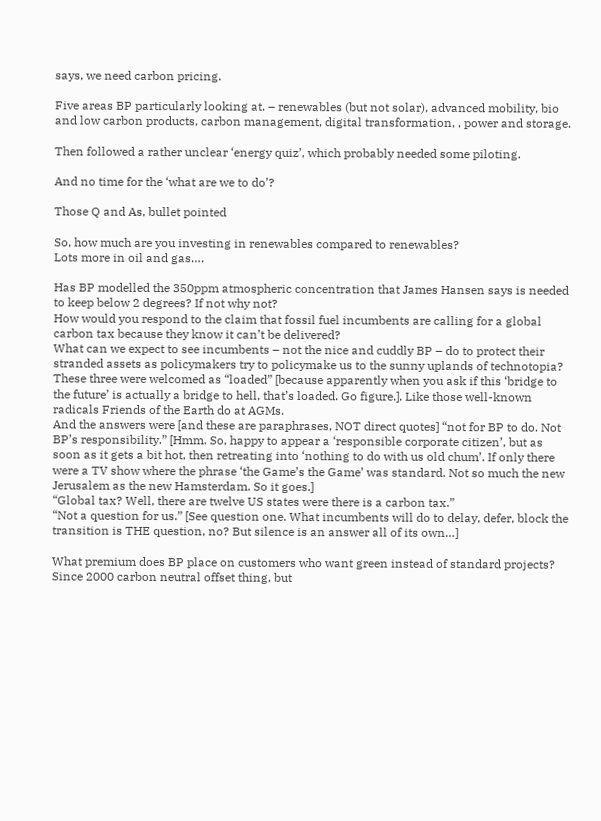says, we need carbon pricing.

Five areas BP particularly looking at. – renewables (but not solar), advanced mobility, bio and low carbon products, carbon management, digital transformation, , power and storage.

Then followed a rather unclear ‘energy quiz’, which probably needed some piloting.

And no time for the ‘what are we to do’?

Those Q and As, bullet pointed

So, how much are you investing in renewables compared to renewables?
Lots more in oil and gas….

Has BP modelled the 350ppm atmospheric concentration that James Hansen says is needed to keep below 2 degrees? If not why not?
How would you respond to the claim that fossil fuel incumbents are calling for a global carbon tax because they know it can’t be delivered?
What can we expect to see incumbents – not the nice and cuddly BP – do to protect their stranded assets as policymakers try to policymake us to the sunny uplands of technotopia?
These three were welcomed as “loaded” [because apparently when you ask if this ‘bridge to the future’ is actually a bridge to hell, that’s loaded. Go figure.]. Like those well-known radicals Friends of the Earth do at AGMs.
And the answers were [and these are paraphrases, NOT direct quotes] “not for BP to do. Not BP’s responsibility.” [Hmm. So, happy to appear a ‘responsible corporate citizen’, but as soon as it gets a bit hot, then retreating into ‘nothing to do with us old chum’. If only there were a TV show where the phrase ‘the Game’s the Game’ was standard. Not so much the new Jerusalem as the new Hamsterdam. So it goes.]
“Global tax? Well, there are twelve US states were there is a carbon tax.”
“Not a question for us.” [See question one. What incumbents will do to delay, defer, block the transition is THE question, no? But silence is an answer all of its own…]

What premium does BP place on customers who want green instead of standard projects?
Since 2000 carbon neutral offset thing, but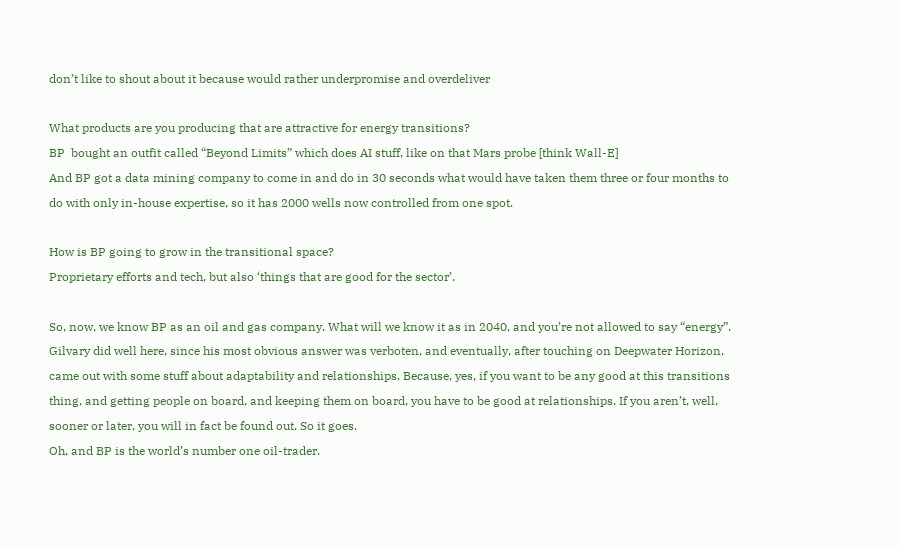don’t like to shout about it because would rather underpromise and overdeliver

What products are you producing that are attractive for energy transitions?
BP  bought an outfit called “Beyond Limits” which does AI stuff, like on that Mars probe [think Wall-E]
And BP got a data mining company to come in and do in 30 seconds what would have taken them three or four months to do with only in-house expertise, so it has 2000 wells now controlled from one spot.

How is BP going to grow in the transitional space?
Proprietary efforts and tech, but also ‘things that are good for the sector’.

So, now, we know BP as an oil and gas company. What will we know it as in 2040, and you’re not allowed to say “energy”.
Gilvary did well here, since his most obvious answer was verboten, and eventually, after touching on Deepwater Horizon, came out with some stuff about adaptability and relationships. Because, yes, if you want to be any good at this transitions thing, and getting people on board, and keeping them on board, you have to be good at relationships. If you aren’t, well, sooner or later, you will in fact be found out. So it goes.
Oh, and BP is the world’s number one oil-trader.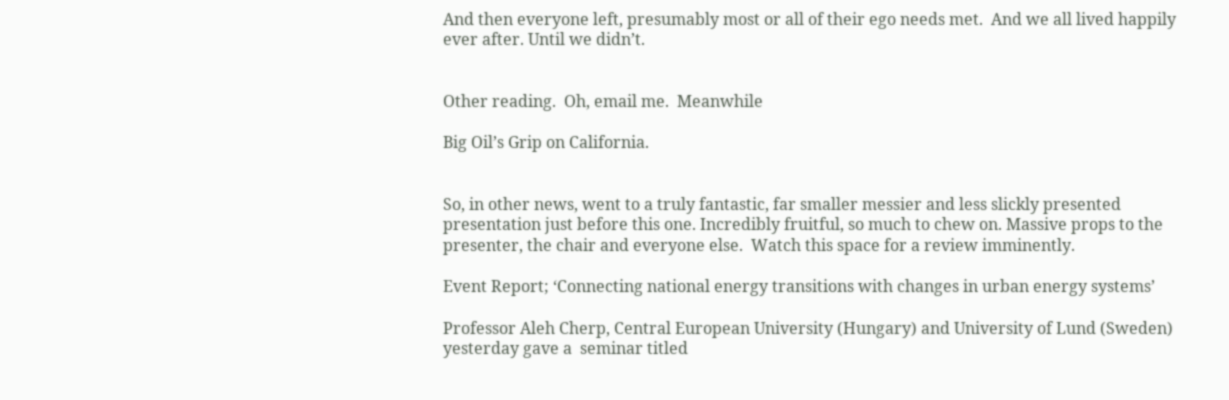And then everyone left, presumably most or all of their ego needs met.  And we all lived happily ever after. Until we didn’t.


Other reading.  Oh, email me.  Meanwhile

Big Oil’s Grip on California.


So, in other news, went to a truly fantastic, far smaller messier and less slickly presented presentation just before this one. Incredibly fruitful, so much to chew on. Massive props to the presenter, the chair and everyone else.  Watch this space for a review imminently.

Event Report; ‘Connecting national energy transitions with changes in urban energy systems’

Professor Aleh Cherp, Central European University (Hungary) and University of Lund (Sweden)  yesterday gave a  seminar titled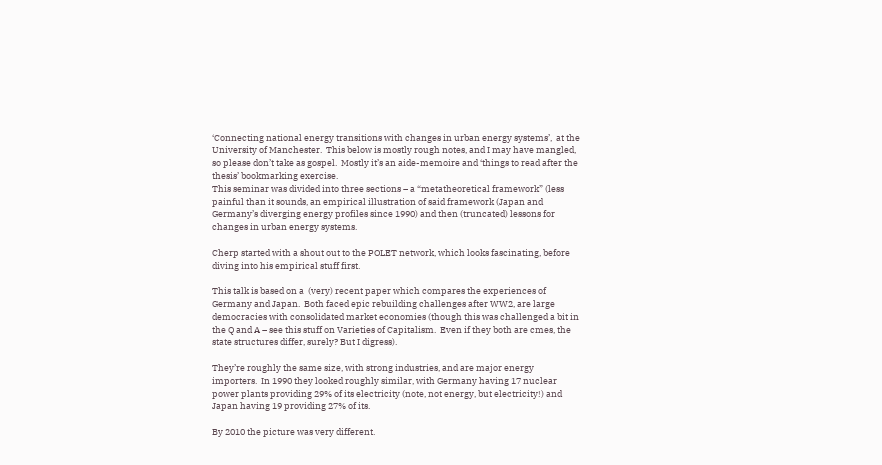‘Connecting national energy transitions with changes in urban energy systems’,  at the University of Manchester.  This below is mostly rough notes, and I may have mangled, so please don’t take as gospel.  Mostly it’s an aide-memoire and ‘things to read after the thesis’ bookmarking exercise.
This seminar was divided into three sections – a “metatheoretical framework” (less painful than it sounds, an empirical illustration of said framework (Japan and Germany’s diverging energy profiles since 1990) and then (truncated) lessons for changes in urban energy systems.

Cherp started with a shout out to the POLET network, which looks fascinating, before diving into his empirical stuff first.

This talk is based on a  (very) recent paper which compares the experiences of Germany and Japan.  Both faced epic rebuilding challenges after WW2, are large democracies with consolidated market economies (though this was challenged a bit in the Q and A – see this stuff on Varieties of Capitalism.  Even if they both are cmes, the state structures differ, surely? But I digress).

They’re roughly the same size, with strong industries, and are major energy importers.  In 1990 they looked roughly similar, with Germany having 17 nuclear power plants providing 29% of its electricity (note, not energy, but electricity!) and Japan having 19 providing 27% of its.

By 2010 the picture was very different.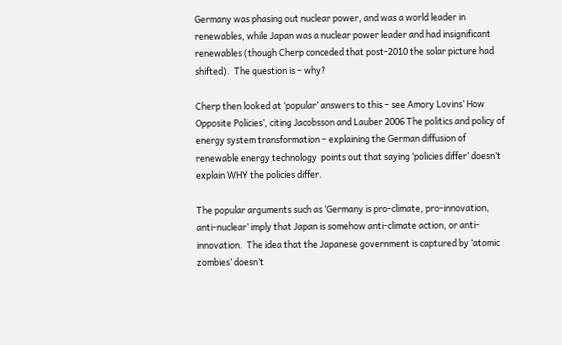Germany was phasing out nuclear power, and was a world leader in renewables, while Japan was a nuclear power leader and had insignificant renewables (though Cherp conceded that post-2010 the solar picture had shifted).  The question is – why?

Cherp then looked at ‘popular’ answers to this – see Amory Lovins’ How Opposite Policies’, citing Jacobsson and Lauber 2006 The politics and policy of energy system transformation – explaining the German diffusion of renewable energy technology  points out that saying ‘policies differ’ doesn’t explain WHY the policies differ.

The popular arguments such as ‘Germany is pro-climate, pro-innovation, anti-nuclear’ imply that Japan is somehow anti-climate action, or anti-innovation.  The idea that the Japanese government is captured by ‘atomic zombies’ doesn’t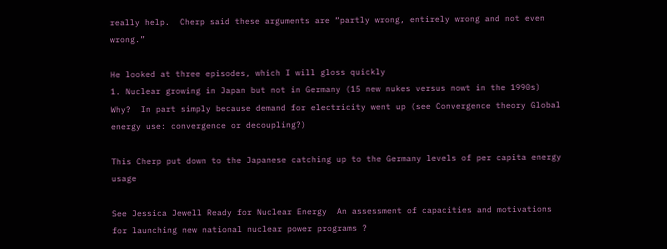really help.  Cherp said these arguments are “partly wrong, entirely wrong and not even wrong.”

He looked at three episodes, which I will gloss quickly
1. Nuclear growing in Japan but not in Germany (15 new nukes versus nowt in the 1990s)
Why?  In part simply because demand for electricity went up (see Convergence theory Global energy use: convergence or decoupling?)

This Cherp put down to the Japanese catching up to the Germany levels of per capita energy usage

See Jessica Jewell Ready for Nuclear Energy  An assessment of capacities and motivations for launching new national nuclear power programs ?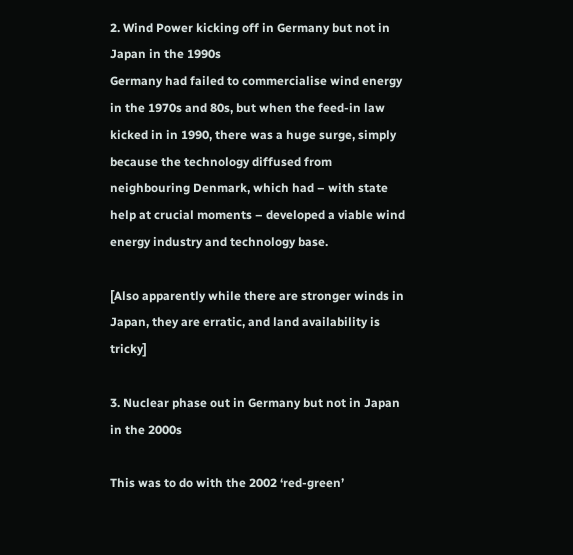2. Wind Power kicking off in Germany but not in Japan in the 1990s
Germany had failed to commercialise wind energy in the 1970s and 80s, but when the feed-in law kicked in in 1990, there was a huge surge, simply because the technology diffused from neighbouring Denmark, which had – with state help at crucial moments – developed a viable wind energy industry and technology base.

[Also apparently while there are stronger winds in Japan, they are erratic, and land availability is tricky]

3. Nuclear phase out in Germany but not in Japan in the 2000s

This was to do with the 2002 ‘red-green’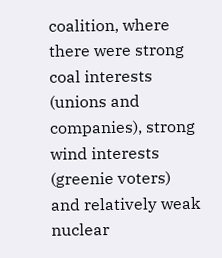coalition, where there were strong coal interests (unions and companies), strong wind interests (greenie voters) and relatively weak nuclear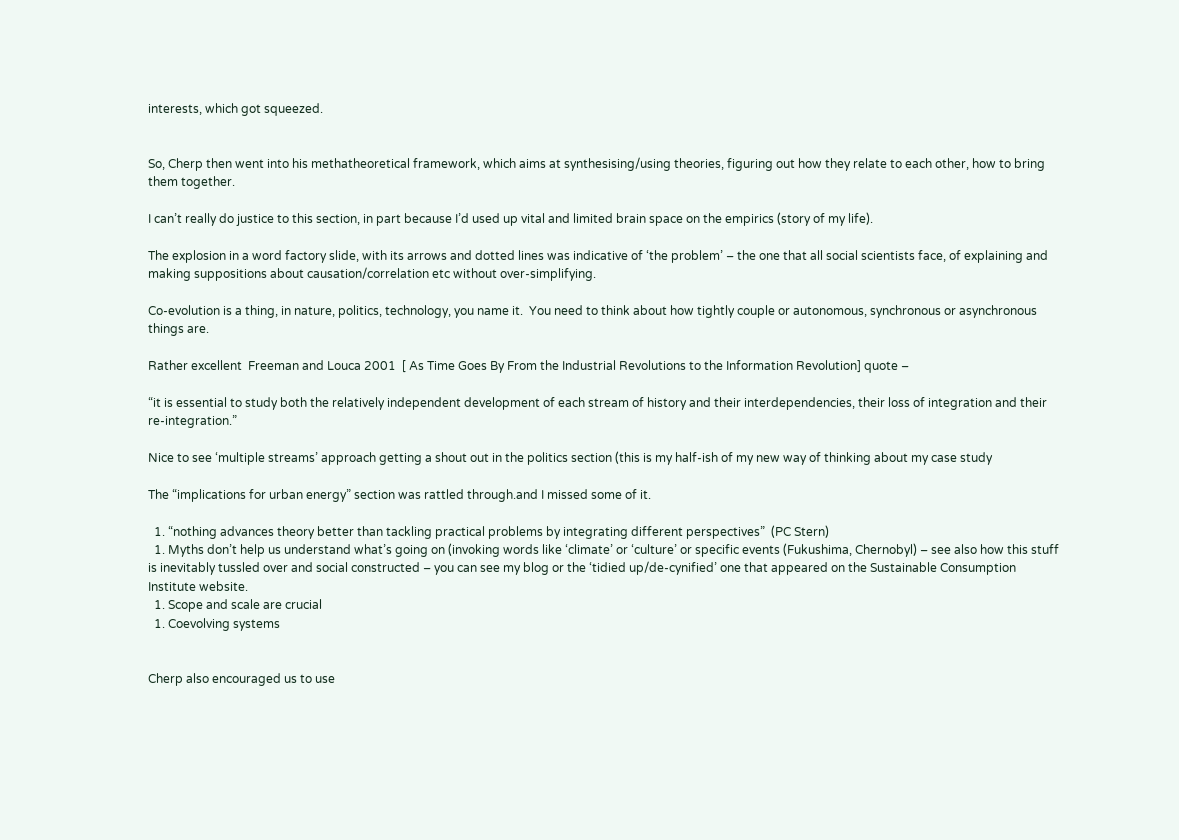interests, which got squeezed.


So, Cherp then went into his methatheoretical framework, which aims at synthesising/using theories, figuring out how they relate to each other, how to bring them together.

I can’t really do justice to this section, in part because I’d used up vital and limited brain space on the empirics (story of my life).

The explosion in a word factory slide, with its arrows and dotted lines was indicative of ‘the problem’ – the one that all social scientists face, of explaining and making suppositions about causation/correlation etc without over-simplifying.

Co-evolution is a thing, in nature, politics, technology, you name it.  You need to think about how tightly couple or autonomous, synchronous or asynchronous things are.

Rather excellent  Freeman and Louca 2001  [ As Time Goes By From the Industrial Revolutions to the Information Revolution] quote –

“it is essential to study both the relatively independent development of each stream of history and their interdependencies, their loss of integration and their re-integration.”

Nice to see ‘multiple streams’ approach getting a shout out in the politics section (this is my half-ish of my new way of thinking about my case study

The “implications for urban energy” section was rattled through.and I missed some of it.

  1. “nothing advances theory better than tackling practical problems by integrating different perspectives”  (PC Stern)
  1. Myths don’t help us understand what’s going on (invoking words like ‘climate’ or ‘culture’ or specific events (Fukushima, Chernobyl) – see also how this stuff is inevitably tussled over and social constructed – you can see my blog or the ‘tidied up/de-cynified’ one that appeared on the Sustainable Consumption Institute website.
  1. Scope and scale are crucial
  1. Coevolving systems


Cherp also encouraged us to use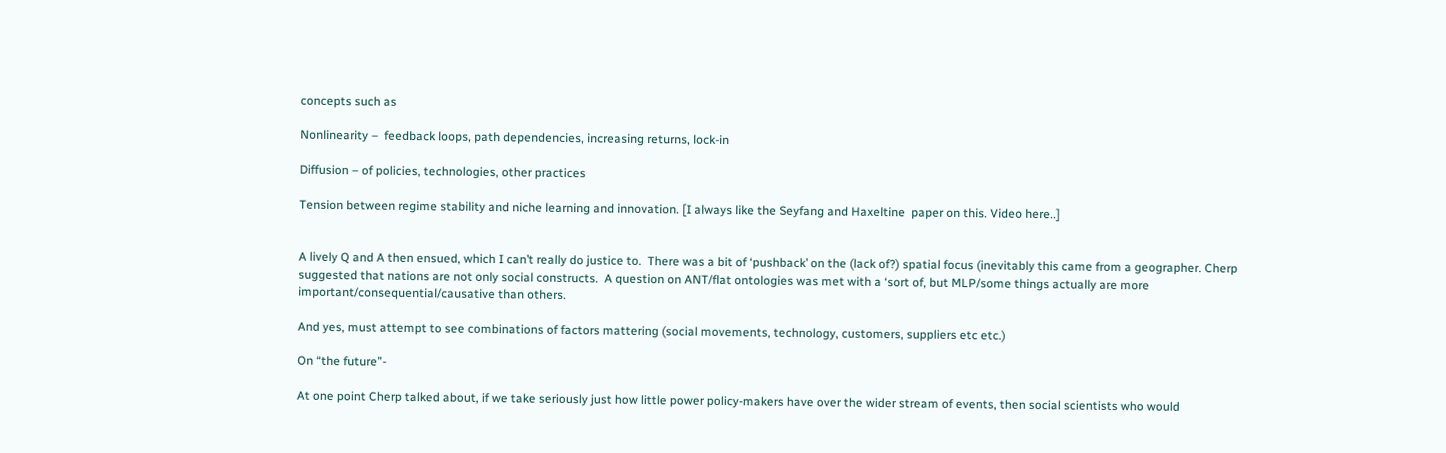concepts such as

Nonlinearity –  feedback loops, path dependencies, increasing returns, lock-in

Diffusion – of policies, technologies, other practices

Tension between regime stability and niche learning and innovation. [I always like the Seyfang and Haxeltine  paper on this. Video here..]


A lively Q and A then ensued, which I can’t really do justice to.  There was a bit of ‘pushback’ on the (lack of?) spatial focus (inevitably this came from a geographer. Cherp suggested that nations are not only social constructs.  A question on ANT/flat ontologies was met with a ‘sort of, but MLP/some things actually are more important/consequential/causative than others.

And yes, must attempt to see combinations of factors mattering (social movements, technology, customers, suppliers etc etc.)

On “the future”-

At one point Cherp talked about, if we take seriously just how little power policy-makers have over the wider stream of events, then social scientists who would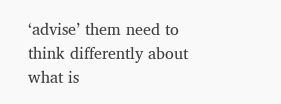‘advise’ them need to think differently about what is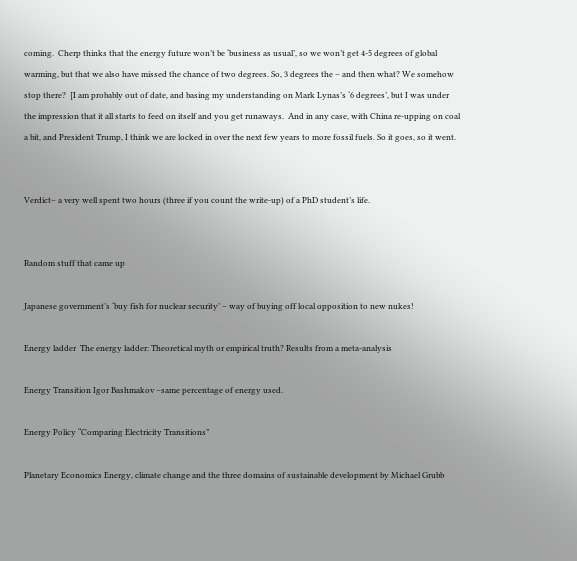coming.  Cherp thinks that the energy future won’t be ‘business as usual’, so we won’t get 4-5 degrees of global warming, but that we also have missed the chance of two degrees. So, 3 degrees the – and then what? We somehow stop there?  [I am probably out of date, and basing my understanding on Mark Lynas’s ‘6 degrees’, but I was under the impression that it all starts to feed on itself and you get runaways.  And in any case, with China re-upping on coal a bit, and President Trump, I think we are locked in over the next few years to more fossil fuels. So it goes, so it went.


Verdict– a very well spent two hours (three if you count the write-up) of a PhD student’s life.


Random stuff that came up

Japanese government’s ‘buy fish for nuclear security’ – way of buying off local opposition to new nukes!

Energy ladder  The energy ladder: Theoretical myth or empirical truth? Results from a meta-analysis

Energy Transition Igor Bashmakov –same percentage of energy used.

Energy Policy “Comparing Electricity Transitions”

Planetary Economics Energy, climate change and the three domains of sustainable development by Michael Grubb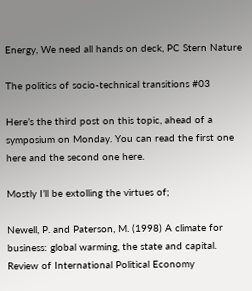Energy, We need all hands on deck, PC Stern Nature

The politics of socio-technical transitions #03

Here’s the third post on this topic, ahead of a symposium on Monday. You can read the first one here and the second one here.

Mostly I’ll be extolling the virtues of;

Newell, P. and Paterson, M. (1998) A climate for business: global warming, the state and capital. Review of International Political Economy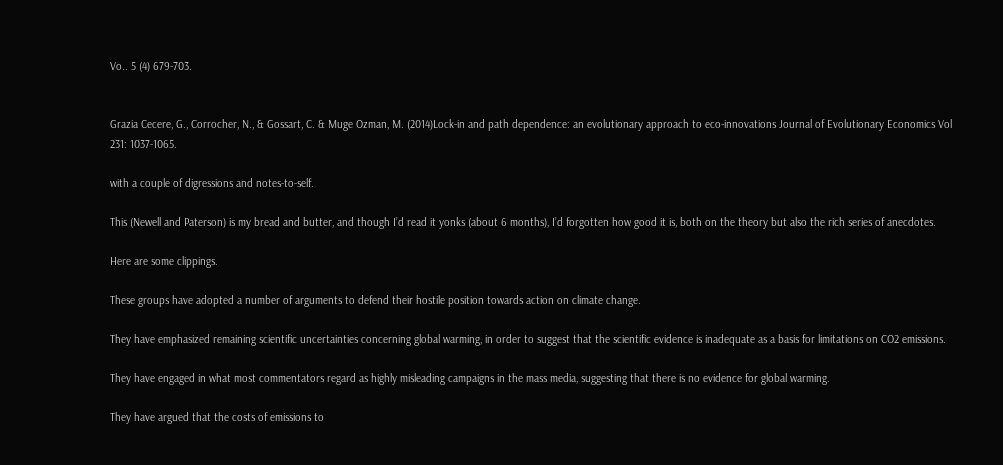Vo.. 5 (4) 679-703.


Grazia Cecere, G., Corrocher, N., & Gossart, C. & Muge Ozman, M. (2014)Lock-in and path dependence: an evolutionary approach to eco-innovations Journal of Evolutionary Economics Vol 231: 1037-1065.

with a couple of digressions and notes-to-self.

This (Newell and Paterson) is my bread and butter, and though I’d read it yonks (about 6 months), I’d forgotten how good it is, both on the theory but also the rich series of anecdotes.

Here are some clippings.

These groups have adopted a number of arguments to defend their hostile position towards action on climate change.

They have emphasized remaining scientific uncertainties concerning global warming, in order to suggest that the scientific evidence is inadequate as a basis for limitations on CO2 emissions.

They have engaged in what most commentators regard as highly misleading campaigns in the mass media, suggesting that there is no evidence for global warming.

They have argued that the costs of emissions to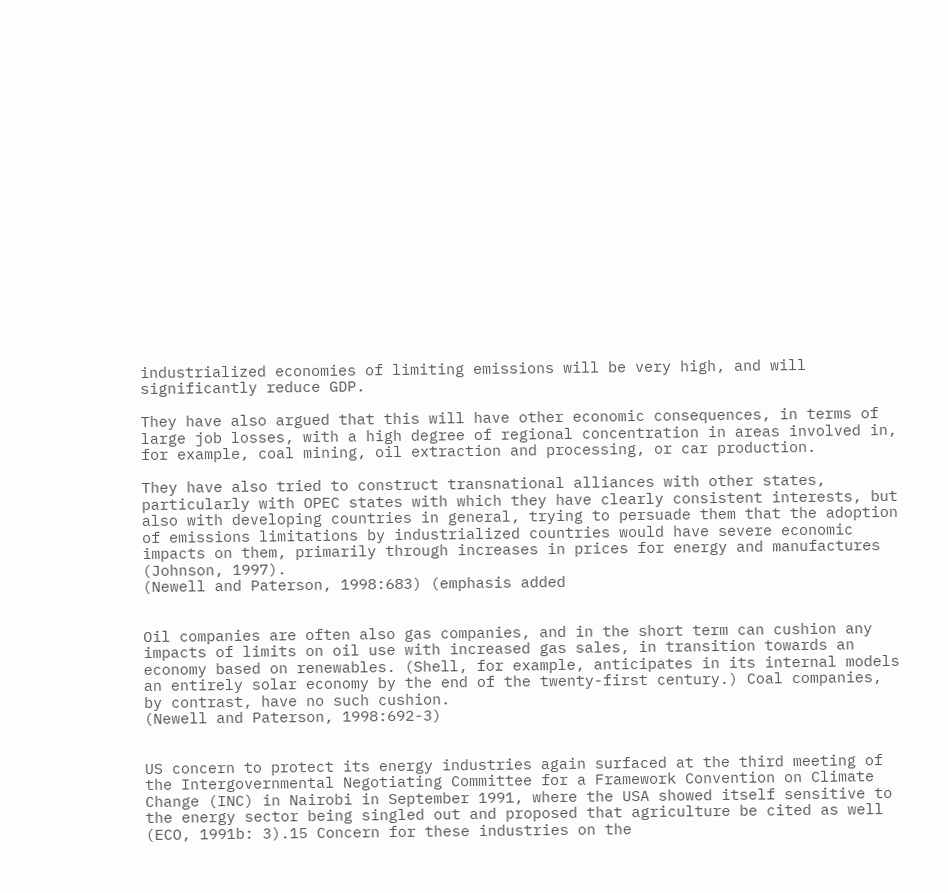industrialized economies of limiting emissions will be very high, and will significantly reduce GDP.

They have also argued that this will have other economic consequences, in terms of large job losses, with a high degree of regional concentration in areas involved in, for example, coal mining, oil extraction and processing, or car production.

They have also tried to construct transnational alliances with other states, particularly with OPEC states with which they have clearly consistent interests, but also with developing countries in general, trying to persuade them that the adoption of emissions limitations by industrialized countries would have severe economic impacts on them, primarily through increases in prices for energy and manufactures (Johnson, 1997).
(Newell and Paterson, 1998:683) (emphasis added


Oil companies are often also gas companies, and in the short term can cushion any impacts of limits on oil use with increased gas sales, in transition towards an economy based on renewables. (Shell, for example, anticipates in its internal models an entirely solar economy by the end of the twenty-first century.) Coal companies, by contrast, have no such cushion.
(Newell and Paterson, 1998:692-3)


US concern to protect its energy industries again surfaced at the third meeting of the Intergovernmental Negotiating Committee for a Framework Convention on Climate Change (INC) in Nairobi in September 1991, where the USA showed itself sensitive to the energy sector being singled out and proposed that agriculture be cited as well (ECO, 1991b: 3).15 Concern for these industries on the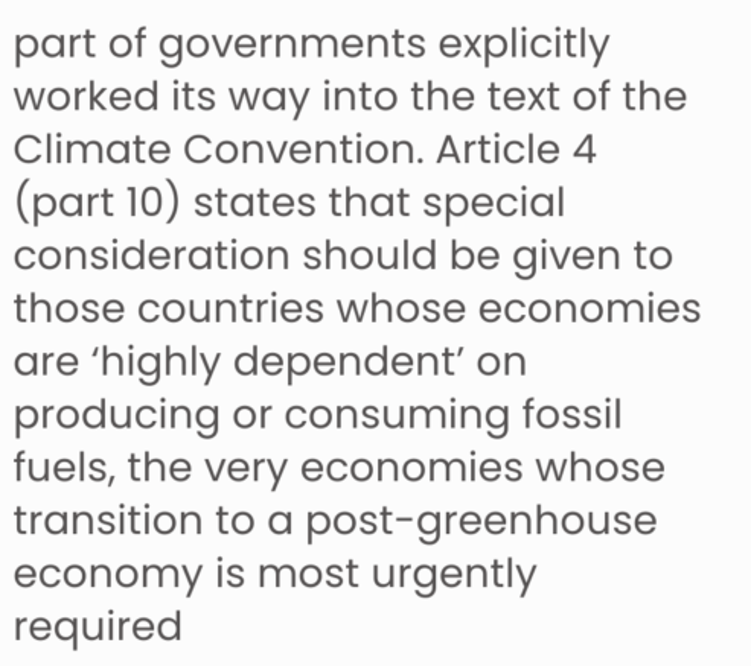part of governments explicitly worked its way into the text of the Climate Convention. Article 4 (part 10) states that special consideration should be given to those countries whose economies are ‘highly dependent’ on producing or consuming fossil fuels, the very economies whose transition to a post-greenhouse economy is most urgently required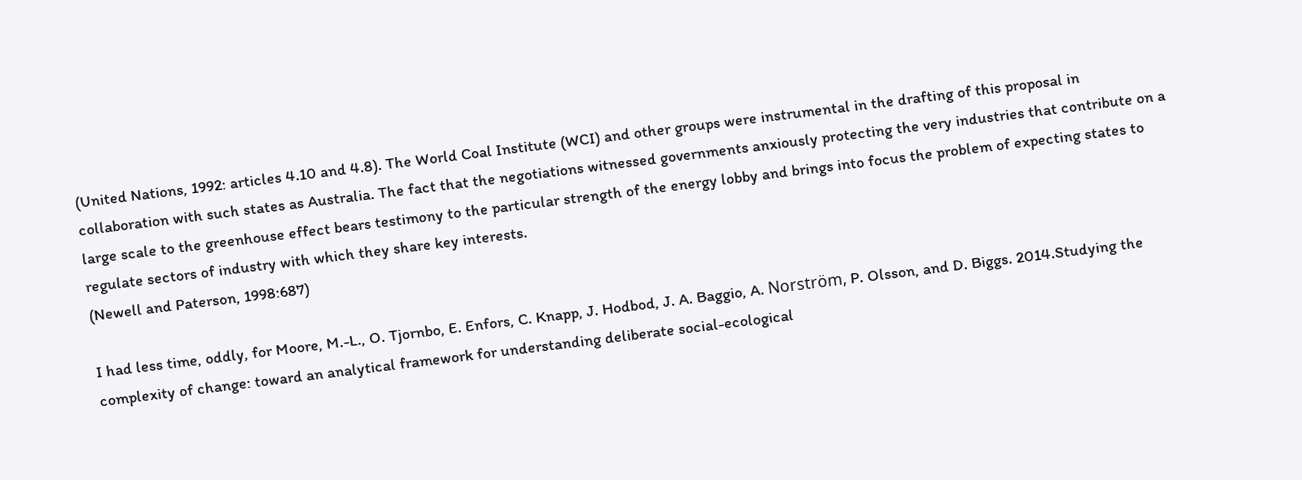(United Nations, 1992: articles 4.10 and 4.8). The World Coal Institute (WCI) and other groups were instrumental in the drafting of this proposal in collaboration with such states as Australia. The fact that the negotiations witnessed governments anxiously protecting the very industries that contribute on a large scale to the greenhouse effect bears testimony to the particular strength of the energy lobby and brings into focus the problem of expecting states to regulate sectors of industry with which they share key interests.
(Newell and Paterson, 1998:687)

I had less time, oddly, for Moore, M.-L., O. Tjornbo, E. Enfors, C. Knapp, J. Hodbod, J. A. Baggio, A. Norström, P. Olsson, and D. Biggs. 2014.Studying the complexity of change: toward an analytical framework for understanding deliberate social-ecological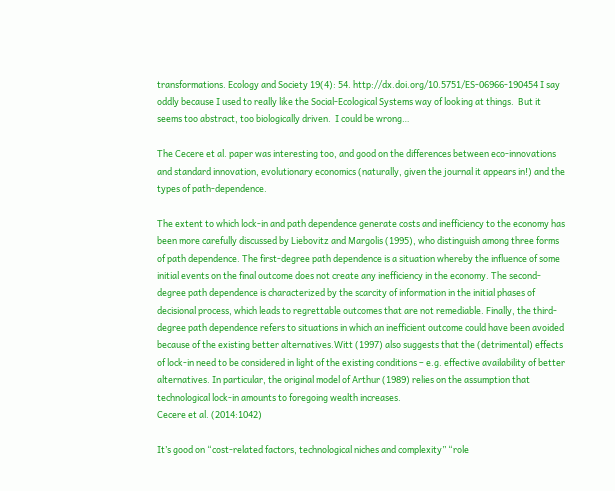transformations. Ecology and Society 19(4): 54. http://dx.doi.org/10.5751/ES-06966-190454 I say oddly because I used to really like the Social-Ecological Systems way of looking at things.  But it seems too abstract, too biologically driven.  I could be wrong…

The Cecere et al. paper was interesting too, and good on the differences between eco-innovations and standard innovation, evolutionary economics (naturally, given the journal it appears in!) and the types of path-dependence.

The extent to which lock-in and path dependence generate costs and inefficiency to the economy has been more carefully discussed by Liebovitz and Margolis (1995), who distinguish among three forms of path dependence. The first-degree path dependence is a situation whereby the influence of some initial events on the final outcome does not create any inefficiency in the economy. The second-degree path dependence is characterized by the scarcity of information in the initial phases of decisional process, which leads to regrettable outcomes that are not remediable. Finally, the third-degree path dependence refers to situations in which an inefficient outcome could have been avoided because of the existing better alternatives.Witt (1997) also suggests that the (detrimental) effects of lock-in need to be considered in light of the existing conditions – e.g. effective availability of better alternatives. In particular, the original model of Arthur (1989) relies on the assumption that technological lock-in amounts to foregoing wealth increases.
Cecere et al. (2014:1042)

It’s good on “cost-related factors, technological niches and complexity” “role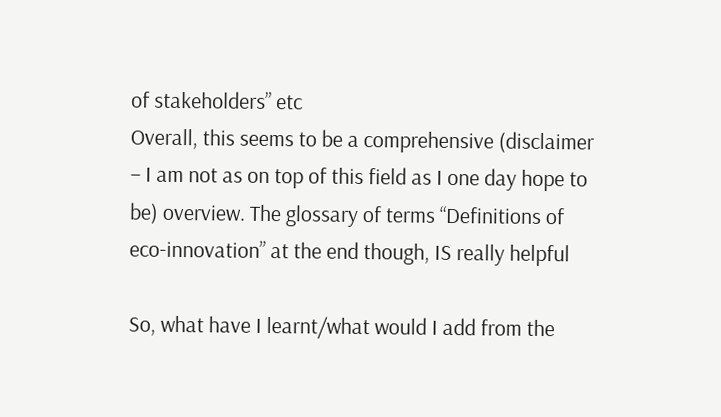of stakeholders” etc
Overall, this seems to be a comprehensive (disclaimer – I am not as on top of this field as I one day hope to be) overview. The glossary of terms “Definitions of eco-innovation” at the end though, IS really helpful

So, what have I learnt/what would I add from the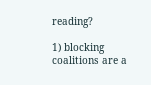reading?

1) blocking coalitions are a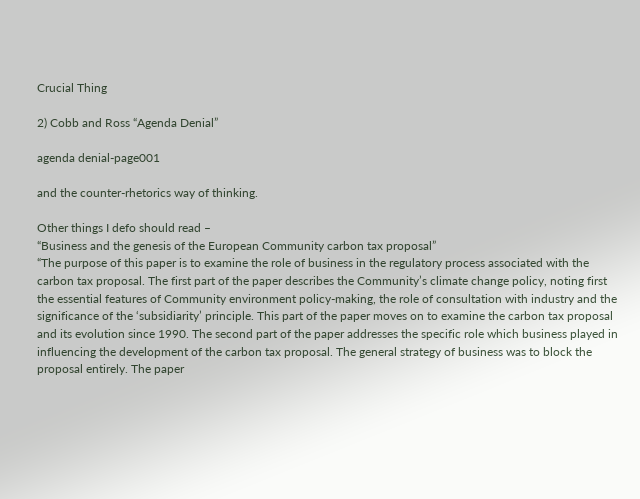Crucial Thing

2) Cobb and Ross “Agenda Denial”

agenda denial-page001

and the counter-rhetorics way of thinking.

Other things I defo should read –
“Business and the genesis of the European Community carbon tax proposal”
“The purpose of this paper is to examine the role of business in the regulatory process associated with the carbon tax proposal. The first part of the paper describes the Community’s climate change policy, noting first the essential features of Community environment policy-making, the role of consultation with industry and the significance of the ‘subsidiarity’ principle. This part of the paper moves on to examine the carbon tax proposal and its evolution since 1990. The second part of the paper addresses the specific role which business played in influencing the development of the carbon tax proposal. The general strategy of business was to block the proposal entirely. The paper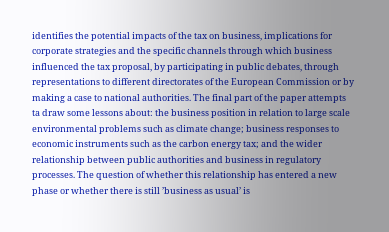identifies the potential impacts of the tax on business, implications for corporate strategies and the specific channels through which business influenced the tax proposal, by participating in public debates, through representations to different directorates of the European Commission or by making a case to national authorities. The final part of the paper attempts ta draw some lessons about: the business position in relation to large scale environmental problems such as climate change; business responses to economic instruments such as the carbon energy tax; and the wider relationship between public authorities and business in regulatory processes. The question of whether this relationship has entered a new phase or whether there is still ’business as usual’ is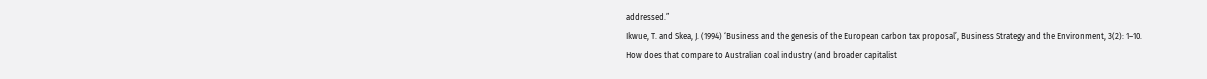addressed.”
Ikwue, T. and Skea, J. (1994) ‘Business and the genesis of the European carbon tax proposal’, Business Strategy and the Environment, 3(2): 1–10.
How does that compare to Australian coal industry (and broader capitalist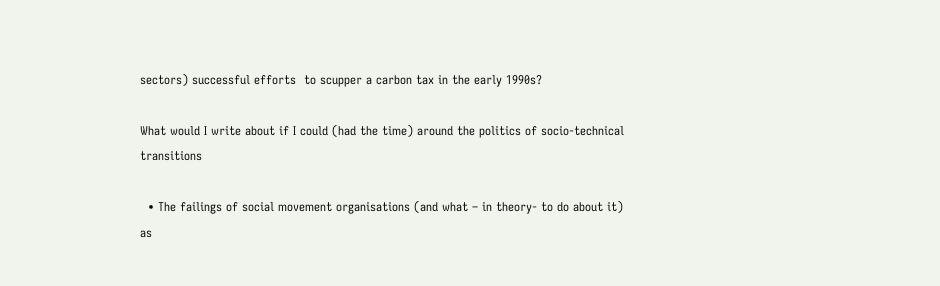sectors) successful efforts  to scupper a carbon tax in the early 1990s?

What would I write about if I could (had the time) around the politics of socio-technical transitions

  • The failings of social movement organisations (and what – in theory- to do about it) as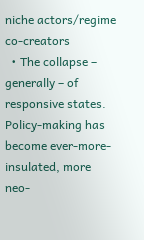niche actors/regime co-creators
  • The collapse – generally – of responsive states. Policy-making has become ever-more-insulated, more neo-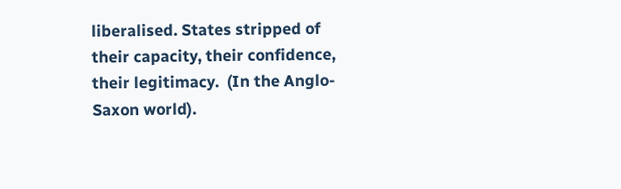liberalised. States stripped of their capacity, their confidence, their legitimacy.  (In the Anglo-Saxon world).